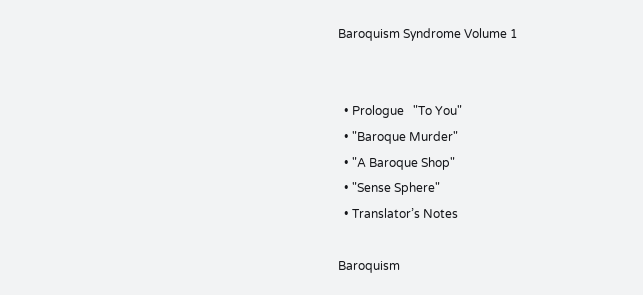Baroquism Syndrome Volume 1


  • Prologue   "To You"
  • "Baroque Murder"
  • "A Baroque Shop"
  • "Sense Sphere"
  • Translator’s Notes

Baroquism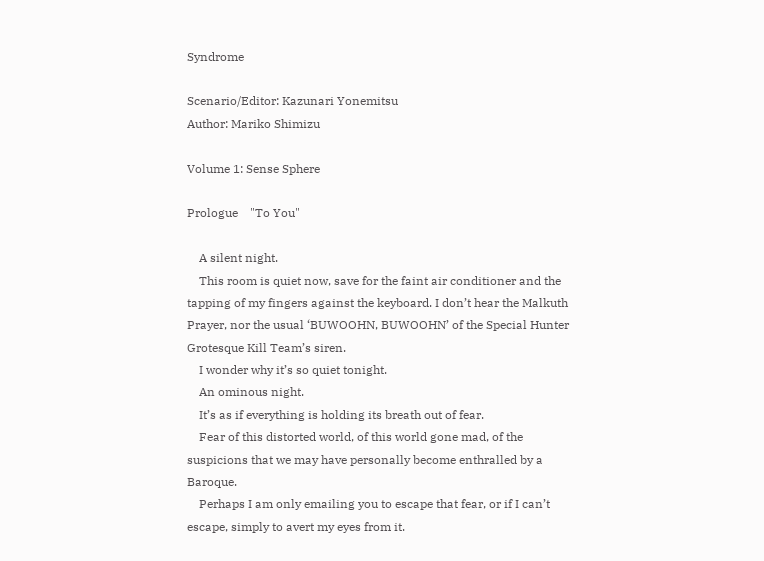Syndrome

Scenario/Editor: Kazunari Yonemitsu
Author: Mariko Shimizu

Volume 1: Sense Sphere

Prologue    "To You"

    A silent night.
    This room is quiet now, save for the faint air conditioner and the tapping of my fingers against the keyboard. I don’t hear the Malkuth Prayer, nor the usual ‘BUWOOHN, BUWOOHN’ of the Special Hunter Grotesque Kill Team’s siren.
    I wonder why it’s so quiet tonight.
    An ominous night.
    It’s as if everything is holding its breath out of fear.
    Fear of this distorted world, of this world gone mad, of the suspicions that we may have personally become enthralled by a Baroque.
    Perhaps I am only emailing you to escape that fear, or if I can’t escape, simply to avert my eyes from it.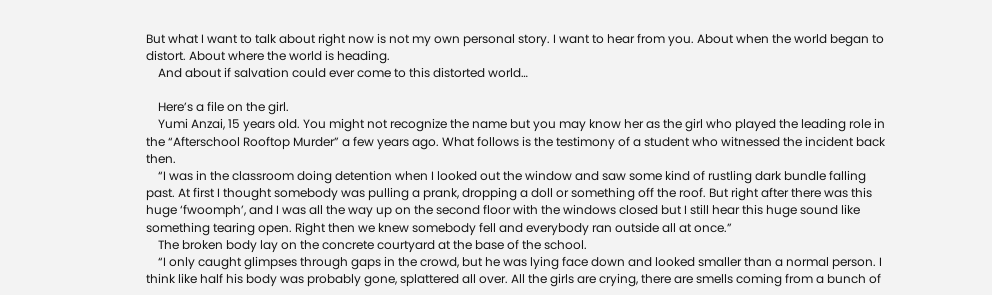But what I want to talk about right now is not my own personal story. I want to hear from you. About when the world began to distort. About where the world is heading.
    And about if salvation could ever come to this distorted world…

    Here’s a file on the girl.
    Yumi Anzai, 15 years old. You might not recognize the name but you may know her as the girl who played the leading role in the “Afterschool Rooftop Murder” a few years ago. What follows is the testimony of a student who witnessed the incident back then.
    “I was in the classroom doing detention when I looked out the window and saw some kind of rustling dark bundle falling past. At first I thought somebody was pulling a prank, dropping a doll or something off the roof. But right after there was this huge ‘fwoomph’, and I was all the way up on the second floor with the windows closed but I still hear this huge sound like something tearing open. Right then we knew somebody fell and everybody ran outside all at once.”
    The broken body lay on the concrete courtyard at the base of the school.
    “I only caught glimpses through gaps in the crowd, but he was lying face down and looked smaller than a normal person. I think like half his body was probably gone, splattered all over. All the girls are crying, there are smells coming from a bunch of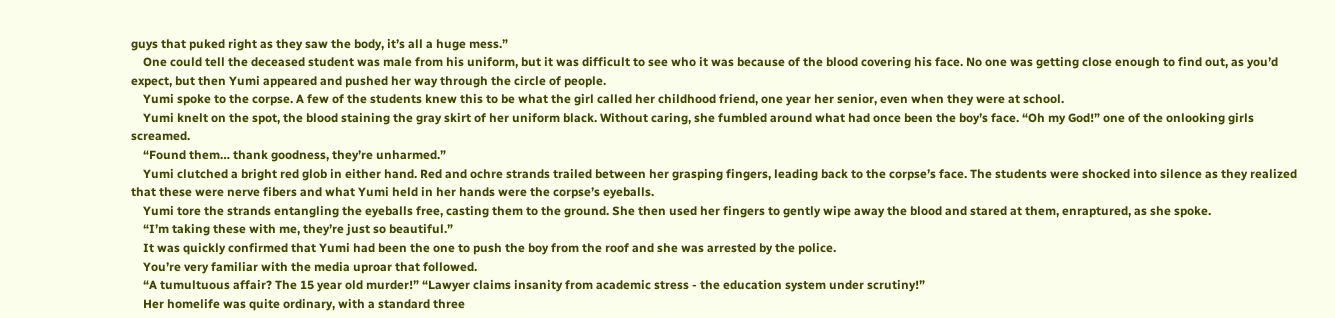guys that puked right as they saw the body, it’s all a huge mess.”
    One could tell the deceased student was male from his uniform, but it was difficult to see who it was because of the blood covering his face. No one was getting close enough to find out, as you’d expect, but then Yumi appeared and pushed her way through the circle of people.
    Yumi spoke to the corpse. A few of the students knew this to be what the girl called her childhood friend, one year her senior, even when they were at school.
    Yumi knelt on the spot, the blood staining the gray skirt of her uniform black. Without caring, she fumbled around what had once been the boy’s face. “Oh my God!” one of the onlooking girls screamed.
    “Found them… thank goodness, they’re unharmed.”
    Yumi clutched a bright red glob in either hand. Red and ochre strands trailed between her grasping fingers, leading back to the corpse’s face. The students were shocked into silence as they realized that these were nerve fibers and what Yumi held in her hands were the corpse’s eyeballs.
    Yumi tore the strands entangling the eyeballs free, casting them to the ground. She then used her fingers to gently wipe away the blood and stared at them, enraptured, as she spoke.
    “I’m taking these with me, they’re just so beautiful.”
    It was quickly confirmed that Yumi had been the one to push the boy from the roof and she was arrested by the police.
    You’re very familiar with the media uproar that followed.
    “A tumultuous affair? The 15 year old murder!” “Lawyer claims insanity from academic stress - the education system under scrutiny!”
    Her homelife was quite ordinary, with a standard three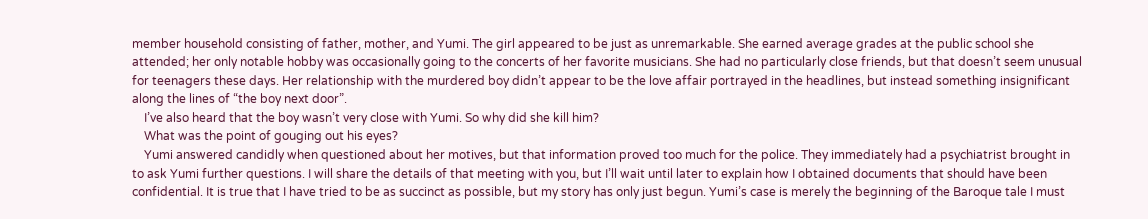member household consisting of father, mother, and Yumi. The girl appeared to be just as unremarkable. She earned average grades at the public school she attended; her only notable hobby was occasionally going to the concerts of her favorite musicians. She had no particularly close friends, but that doesn’t seem unusual for teenagers these days. Her relationship with the murdered boy didn’t appear to be the love affair portrayed in the headlines, but instead something insignificant along the lines of “the boy next door”.
    I’ve also heard that the boy wasn’t very close with Yumi. So why did she kill him?
    What was the point of gouging out his eyes?
    Yumi answered candidly when questioned about her motives, but that information proved too much for the police. They immediately had a psychiatrist brought in to ask Yumi further questions. I will share the details of that meeting with you, but I’ll wait until later to explain how I obtained documents that should have been confidential. It is true that I have tried to be as succinct as possible, but my story has only just begun. Yumi’s case is merely the beginning of the Baroque tale I must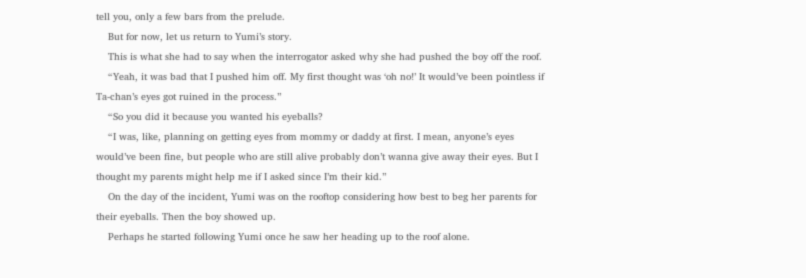tell you, only a few bars from the prelude.
    But for now, let us return to Yumi’s story.
    This is what she had to say when the interrogator asked why she had pushed the boy off the roof.
    “Yeah, it was bad that I pushed him off. My first thought was ‘oh no!’ It would’ve been pointless if Ta-chan’s eyes got ruined in the process.”
    “So you did it because you wanted his eyeballs?
    “I was, like, planning on getting eyes from mommy or daddy at first. I mean, anyone’s eyes would’ve been fine, but people who are still alive probably don’t wanna give away their eyes. But I thought my parents might help me if I asked since I’m their kid.”
    On the day of the incident, Yumi was on the rooftop considering how best to beg her parents for their eyeballs. Then the boy showed up.
    Perhaps he started following Yumi once he saw her heading up to the roof alone.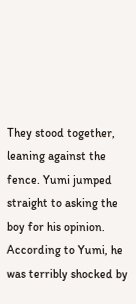They stood together, leaning against the fence. Yumi jumped straight to asking the boy for his opinion. According to Yumi, he was terribly shocked by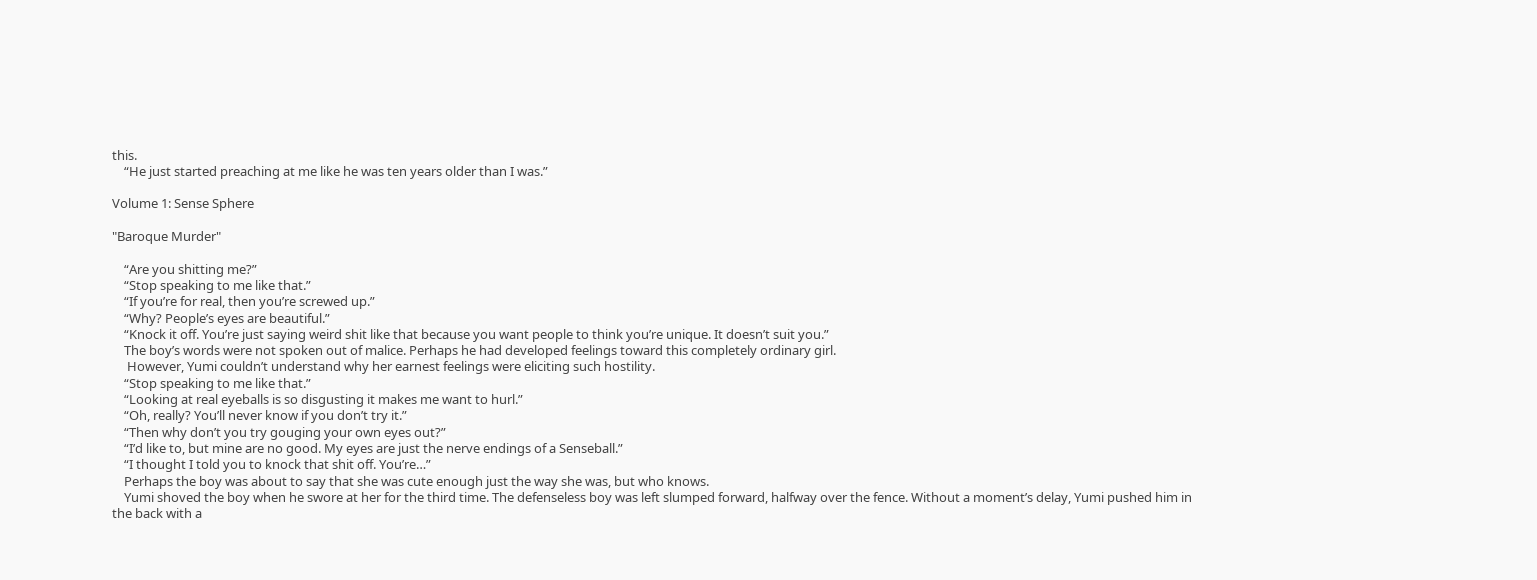this.
    “He just started preaching at me like he was ten years older than I was.”

Volume 1: Sense Sphere

"Baroque Murder"

    “Are you shitting me?”
    “Stop speaking to me like that.”
    “If you’re for real, then you’re screwed up.”
    “Why? People’s eyes are beautiful.”
    “Knock it off. You’re just saying weird shit like that because you want people to think you’re unique. It doesn’t suit you.”
    The boy’s words were not spoken out of malice. Perhaps he had developed feelings toward this completely ordinary girl.
     However, Yumi couldn’t understand why her earnest feelings were eliciting such hostility.
    “Stop speaking to me like that.”
    “Looking at real eyeballs is so disgusting it makes me want to hurl.”
    “Oh, really? You’ll never know if you don’t try it.”
    “Then why don’t you try gouging your own eyes out?”
    “I’d like to, but mine are no good. My eyes are just the nerve endings of a Senseball.”
    “I thought I told you to knock that shit off. You’re…”
    Perhaps the boy was about to say that she was cute enough just the way she was, but who knows.
    Yumi shoved the boy when he swore at her for the third time. The defenseless boy was left slumped forward, halfway over the fence. Without a moment’s delay, Yumi pushed him in the back with a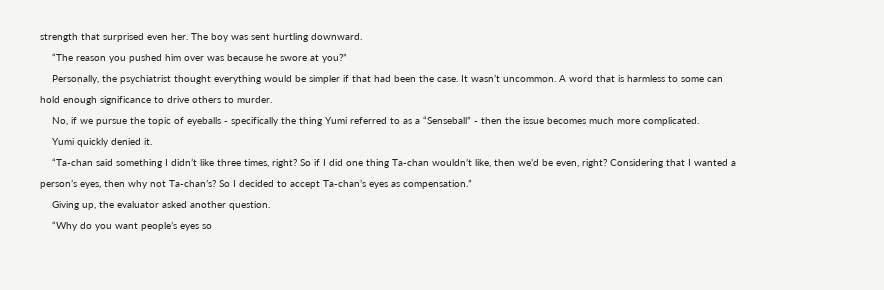strength that surprised even her. The boy was sent hurtling downward.
    “The reason you pushed him over was because he swore at you?”
    Personally, the psychiatrist thought everything would be simpler if that had been the case. It wasn’t uncommon. A word that is harmless to some can hold enough significance to drive others to murder.
    No, if we pursue the topic of eyeballs - specifically the thing Yumi referred to as a “Senseball” - then the issue becomes much more complicated.
    Yumi quickly denied it.
    “Ta-chan said something I didn’t like three times, right? So if I did one thing Ta-chan wouldn’t like, then we’d be even, right? Considering that I wanted a person’s eyes, then why not Ta-chan’s? So I decided to accept Ta-chan’s eyes as compensation.”
    Giving up, the evaluator asked another question.
    “Why do you want people’s eyes so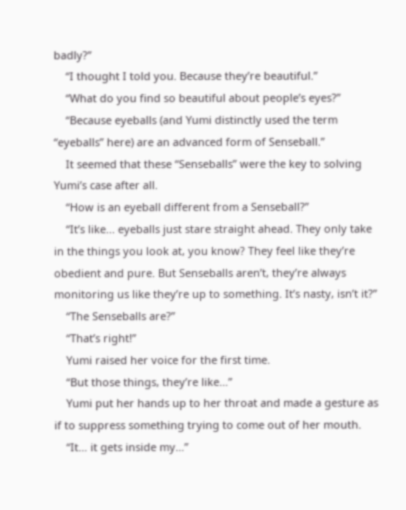badly?”
    “I thought I told you. Because they’re beautiful.”
    “What do you find so beautiful about people’s eyes?”
    “Because eyeballs (and Yumi distinctly used the term “eyeballs” here) are an advanced form of Senseball.”
    It seemed that these “Senseballs” were the key to solving Yumi’s case after all.
    “How is an eyeball different from a Senseball?”
    “It’s like... eyeballs just stare straight ahead. They only take in the things you look at, you know? They feel like they’re obedient and pure. But Senseballs aren’t, they’re always monitoring us like they’re up to something. It’s nasty, isn’t it?”
    “The Senseballs are?”
    “That’s right!”
    Yumi raised her voice for the first time.
    “But those things, they’re like…”
    Yumi put her hands up to her throat and made a gesture as if to suppress something trying to come out of her mouth.
    “It… it gets inside my…”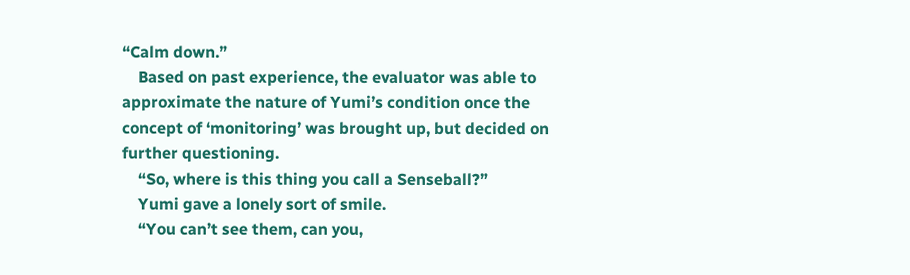“Calm down.”
    Based on past experience, the evaluator was able to approximate the nature of Yumi’s condition once the concept of ‘monitoring’ was brought up, but decided on further questioning.
    “So, where is this thing you call a Senseball?”
    Yumi gave a lonely sort of smile.
    “You can’t see them, can you,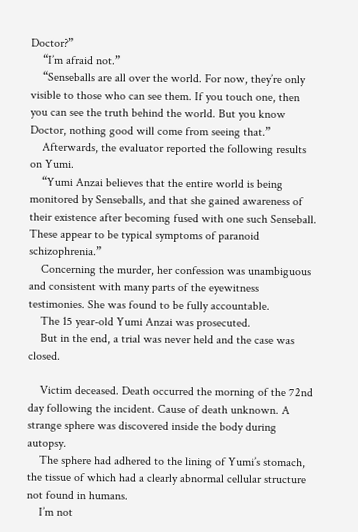Doctor?”
    “I’m afraid not.”
    “Senseballs are all over the world. For now, they’re only visible to those who can see them. If you touch one, then you can see the truth behind the world. But you know Doctor, nothing good will come from seeing that.”
    Afterwards, the evaluator reported the following results on Yumi.
    “Yumi Anzai believes that the entire world is being monitored by Senseballs, and that she gained awareness of their existence after becoming fused with one such Senseball. These appear to be typical symptoms of paranoid schizophrenia.”
    Concerning the murder, her confession was unambiguous and consistent with many parts of the eyewitness testimonies. She was found to be fully accountable.
    The 15 year-old Yumi Anzai was prosecuted.
    But in the end, a trial was never held and the case was closed.

    Victim deceased. Death occurred the morning of the 72nd day following the incident. Cause of death unknown. A strange sphere was discovered inside the body during autopsy.
    The sphere had adhered to the lining of Yumi’s stomach, the tissue of which had a clearly abnormal cellular structure not found in humans.
    I’m not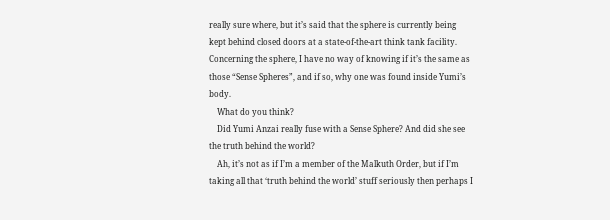really sure where, but it’s said that the sphere is currently being kept behind closed doors at a state-of-the-art think tank facility. Concerning the sphere, I have no way of knowing if it’s the same as those “Sense Spheres”, and if so, why one was found inside Yumi’s body.
    What do you think?
    Did Yumi Anzai really fuse with a Sense Sphere? And did she see the truth behind the world?
    Ah, it’s not as if I’m a member of the Malkuth Order, but if I’m taking all that ‘truth behind the world’ stuff seriously then perhaps I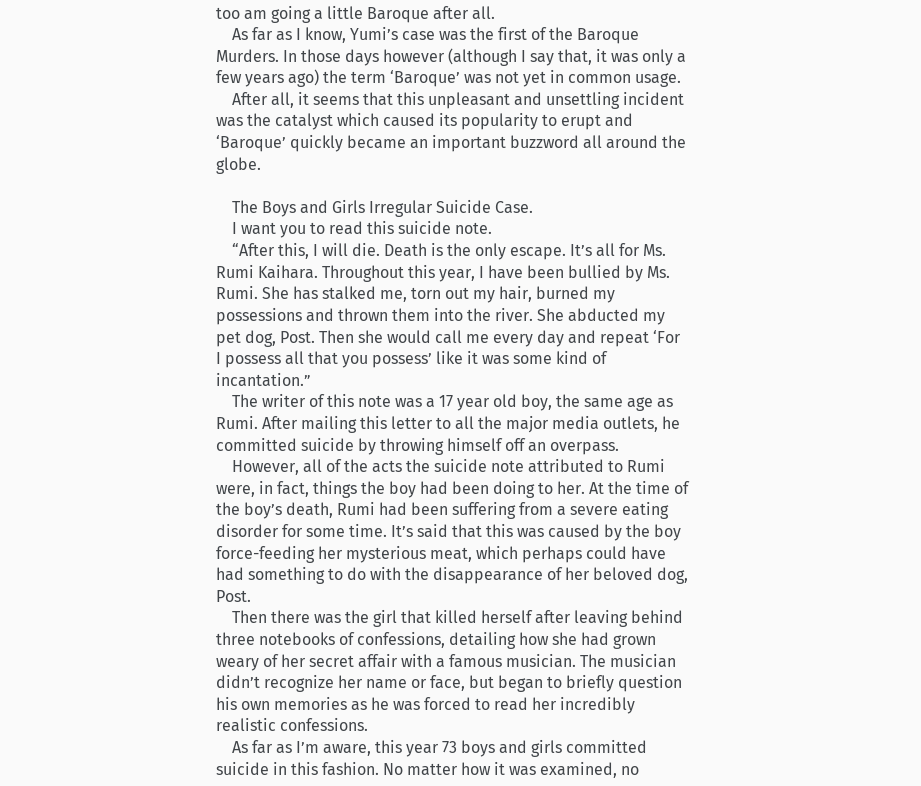too am going a little Baroque after all.
    As far as I know, Yumi’s case was the first of the Baroque Murders. In those days however (although I say that, it was only a few years ago) the term ‘Baroque’ was not yet in common usage.
    After all, it seems that this unpleasant and unsettling incident was the catalyst which caused its popularity to erupt and ‘Baroque’ quickly became an important buzzword all around the globe.

    The Boys and Girls Irregular Suicide Case.
    I want you to read this suicide note.
    “After this, I will die. Death is the only escape. It’s all for Ms. Rumi Kaihara. Throughout this year, I have been bullied by Ms. Rumi. She has stalked me, torn out my hair, burned my possessions and thrown them into the river. She abducted my pet dog, Post. Then she would call me every day and repeat ‘For I possess all that you possess’ like it was some kind of incantation.”
    The writer of this note was a 17 year old boy, the same age as Rumi. After mailing this letter to all the major media outlets, he committed suicide by throwing himself off an overpass.
    However, all of the acts the suicide note attributed to Rumi were, in fact, things the boy had been doing to her. At the time of the boy’s death, Rumi had been suffering from a severe eating disorder for some time. It’s said that this was caused by the boy force-feeding her mysterious meat, which perhaps could have had something to do with the disappearance of her beloved dog, Post.
    Then there was the girl that killed herself after leaving behind three notebooks of confessions, detailing how she had grown weary of her secret affair with a famous musician. The musician didn’t recognize her name or face, but began to briefly question his own memories as he was forced to read her incredibly realistic confessions.
    As far as I’m aware, this year 73 boys and girls committed suicide in this fashion. No matter how it was examined, no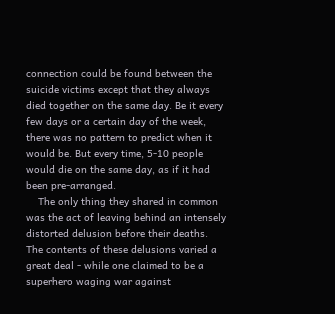connection could be found between the suicide victims except that they always died together on the same day. Be it every few days or a certain day of the week, there was no pattern to predict when it would be. But every time, 5-10 people would die on the same day, as if it had been pre-arranged.
    The only thing they shared in common was the act of leaving behind an intensely distorted delusion before their deaths. The contents of these delusions varied a great deal - while one claimed to be a superhero waging war against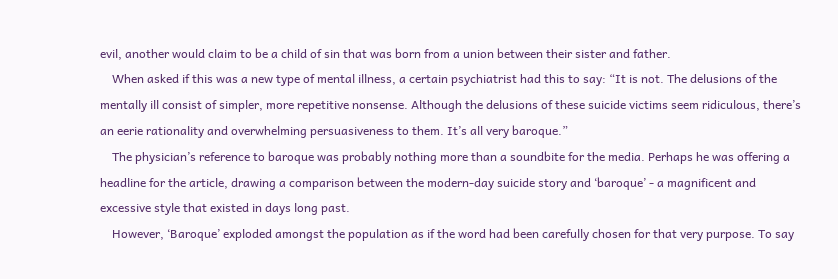evil, another would claim to be a child of sin that was born from a union between their sister and father.
    When asked if this was a new type of mental illness, a certain psychiatrist had this to say: “It is not. The delusions of the mentally ill consist of simpler, more repetitive nonsense. Although the delusions of these suicide victims seem ridiculous, there’s an eerie rationality and overwhelming persuasiveness to them. It’s all very baroque.”
    The physician’s reference to baroque was probably nothing more than a soundbite for the media. Perhaps he was offering a headline for the article, drawing a comparison between the modern-day suicide story and ‘baroque’ - a magnificent and excessive style that existed in days long past.
    However, ‘Baroque’ exploded amongst the population as if the word had been carefully chosen for that very purpose. To say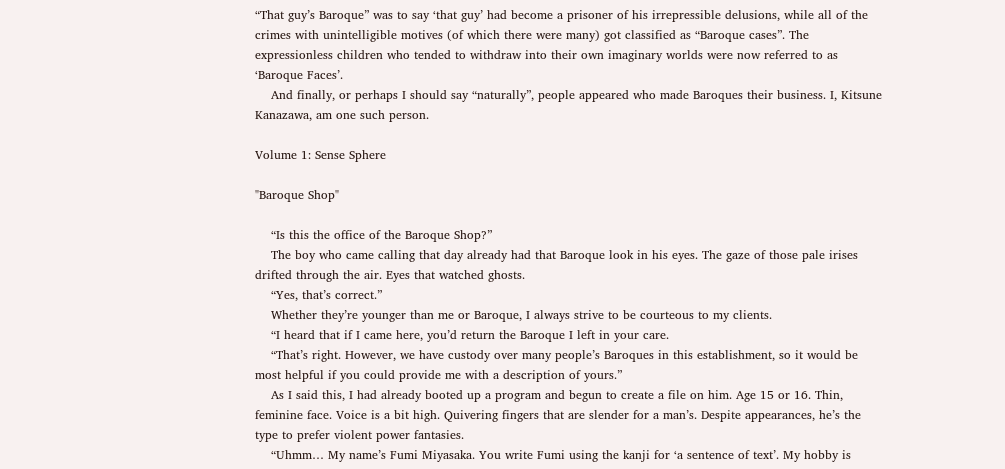“That guy’s Baroque” was to say ‘that guy’ had become a prisoner of his irrepressible delusions, while all of the crimes with unintelligible motives (of which there were many) got classified as “Baroque cases”. The expressionless children who tended to withdraw into their own imaginary worlds were now referred to as ‘Baroque Faces’.
    And finally, or perhaps I should say “naturally”, people appeared who made Baroques their business. I, Kitsune Kanazawa, am one such person.

Volume 1: Sense Sphere

"Baroque Shop"

    “Is this the office of the Baroque Shop?”
    The boy who came calling that day already had that Baroque look in his eyes. The gaze of those pale irises drifted through the air. Eyes that watched ghosts.
    “Yes, that’s correct.”
    Whether they’re younger than me or Baroque, I always strive to be courteous to my clients.
    “I heard that if I came here, you’d return the Baroque I left in your care.
    “That’s right. However, we have custody over many people’s Baroques in this establishment, so it would be most helpful if you could provide me with a description of yours.”
    As I said this, I had already booted up a program and begun to create a file on him. Age 15 or 16. Thin, feminine face. Voice is a bit high. Quivering fingers that are slender for a man’s. Despite appearances, he’s the type to prefer violent power fantasies.
    “Uhmm… My name’s Fumi Miyasaka. You write Fumi using the kanji for ‘a sentence of text’. My hobby is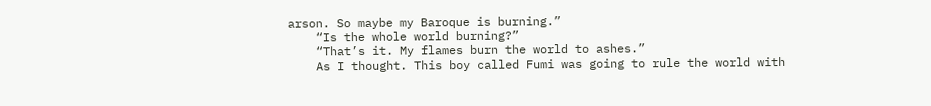arson. So maybe my Baroque is burning.”
    “Is the whole world burning?”
    “That’s it. My flames burn the world to ashes.”
    As I thought. This boy called Fumi was going to rule the world with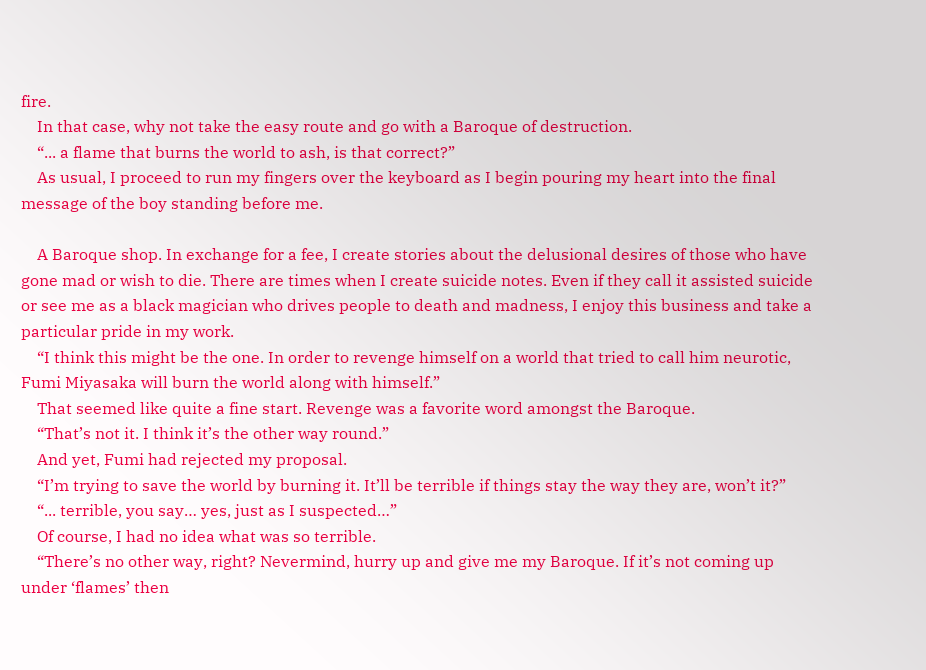fire.
    In that case, why not take the easy route and go with a Baroque of destruction.
    “... a flame that burns the world to ash, is that correct?”
    As usual, I proceed to run my fingers over the keyboard as I begin pouring my heart into the final message of the boy standing before me.

    A Baroque shop. In exchange for a fee, I create stories about the delusional desires of those who have gone mad or wish to die. There are times when I create suicide notes. Even if they call it assisted suicide or see me as a black magician who drives people to death and madness, I enjoy this business and take a particular pride in my work.
    “I think this might be the one. In order to revenge himself on a world that tried to call him neurotic, Fumi Miyasaka will burn the world along with himself.”
    That seemed like quite a fine start. Revenge was a favorite word amongst the Baroque.
    “That’s not it. I think it’s the other way round.”
    And yet, Fumi had rejected my proposal.
    “I’m trying to save the world by burning it. It’ll be terrible if things stay the way they are, won’t it?”
    “... terrible, you say… yes, just as I suspected…”
    Of course, I had no idea what was so terrible.
    “There’s no other way, right? Nevermind, hurry up and give me my Baroque. If it’s not coming up under ‘flames’ then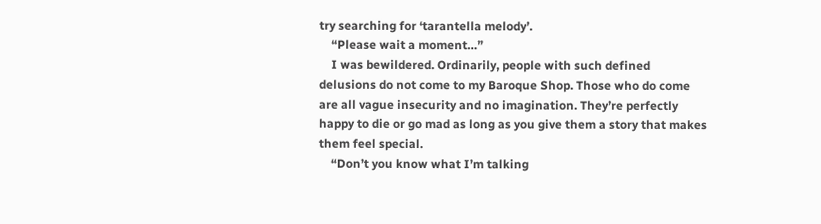try searching for ‘tarantella melody’.
    “Please wait a moment…”
    I was bewildered. Ordinarily, people with such defined delusions do not come to my Baroque Shop. Those who do come are all vague insecurity and no imagination. They’re perfectly happy to die or go mad as long as you give them a story that makes them feel special.
    “Don’t you know what I’m talking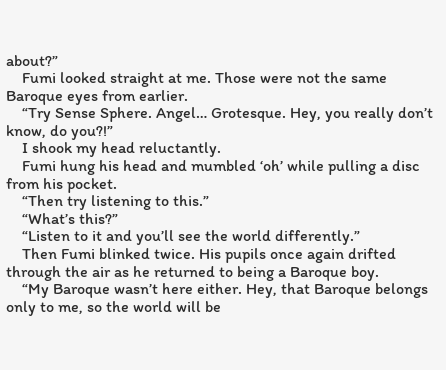about?”
    Fumi looked straight at me. Those were not the same Baroque eyes from earlier.
    “Try Sense Sphere. Angel… Grotesque. Hey, you really don’t know, do you?!”
    I shook my head reluctantly.
    Fumi hung his head and mumbled ‘oh’ while pulling a disc from his pocket.
    “Then try listening to this.”
    “What’s this?”
    “Listen to it and you’ll see the world differently.”
    Then Fumi blinked twice. His pupils once again drifted through the air as he returned to being a Baroque boy.
    “My Baroque wasn’t here either. Hey, that Baroque belongs only to me, so the world will be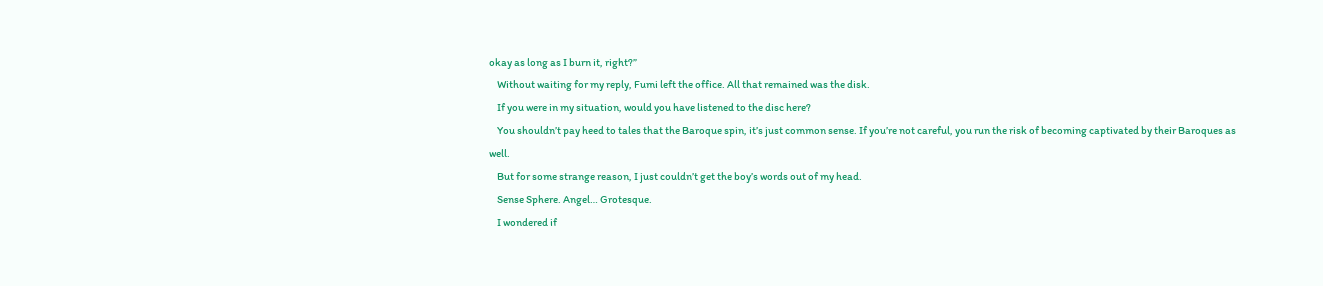okay as long as I burn it, right?”
    Without waiting for my reply, Fumi left the office. All that remained was the disk.
    If you were in my situation, would you have listened to the disc here?
    You shouldn’t pay heed to tales that the Baroque spin, it’s just common sense. If you’re not careful, you run the risk of becoming captivated by their Baroques as well.
    But for some strange reason, I just couldn’t get the boy’s words out of my head.
    Sense Sphere. Angel… Grotesque.
    I wondered if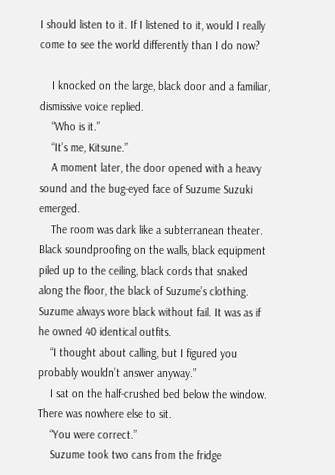I should listen to it. If I listened to it, would I really come to see the world differently than I do now?

    I knocked on the large, black door and a familiar, dismissive voice replied.
    “Who is it.”
    “It’s me, Kitsune.”
    A moment later, the door opened with a heavy sound and the bug-eyed face of Suzume Suzuki emerged.
    The room was dark like a subterranean theater. Black soundproofing on the walls, black equipment piled up to the ceiling, black cords that snaked along the floor, the black of Suzume’s clothing. Suzume always wore black without fail. It was as if he owned 40 identical outfits.
    “I thought about calling, but I figured you probably wouldn’t answer anyway.”
    I sat on the half-crushed bed below the window. There was nowhere else to sit.
    “You were correct.”
    Suzume took two cans from the fridge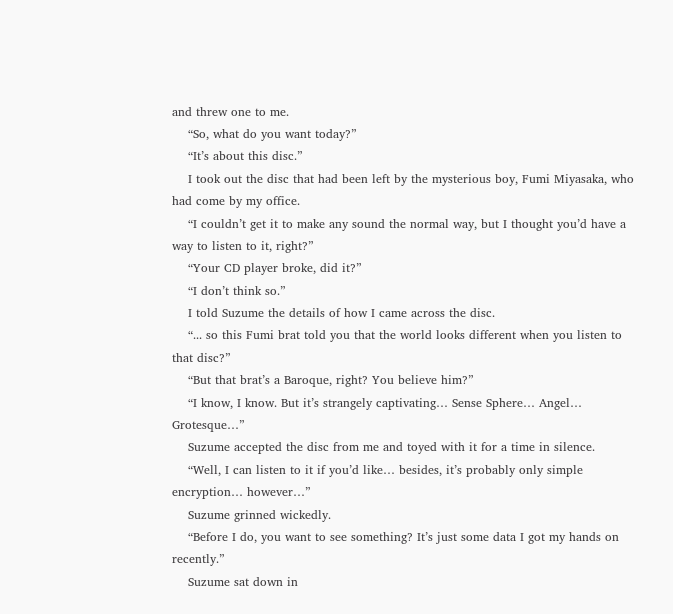and threw one to me.
    “So, what do you want today?”
    “It’s about this disc.”
    I took out the disc that had been left by the mysterious boy, Fumi Miyasaka, who had come by my office.
    “I couldn’t get it to make any sound the normal way, but I thought you’d have a way to listen to it, right?”
    “Your CD player broke, did it?”
    “I don’t think so.”
    I told Suzume the details of how I came across the disc.
    “... so this Fumi brat told you that the world looks different when you listen to that disc?”
    “But that brat’s a Baroque, right? You believe him?”
    “I know, I know. But it’s strangely captivating… Sense Sphere… Angel… Grotesque…”
    Suzume accepted the disc from me and toyed with it for a time in silence.
    “Well, I can listen to it if you’d like… besides, it’s probably only simple encryption… however…”
    Suzume grinned wickedly.
    “Before I do, you want to see something? It’s just some data I got my hands on recently.”
    Suzume sat down in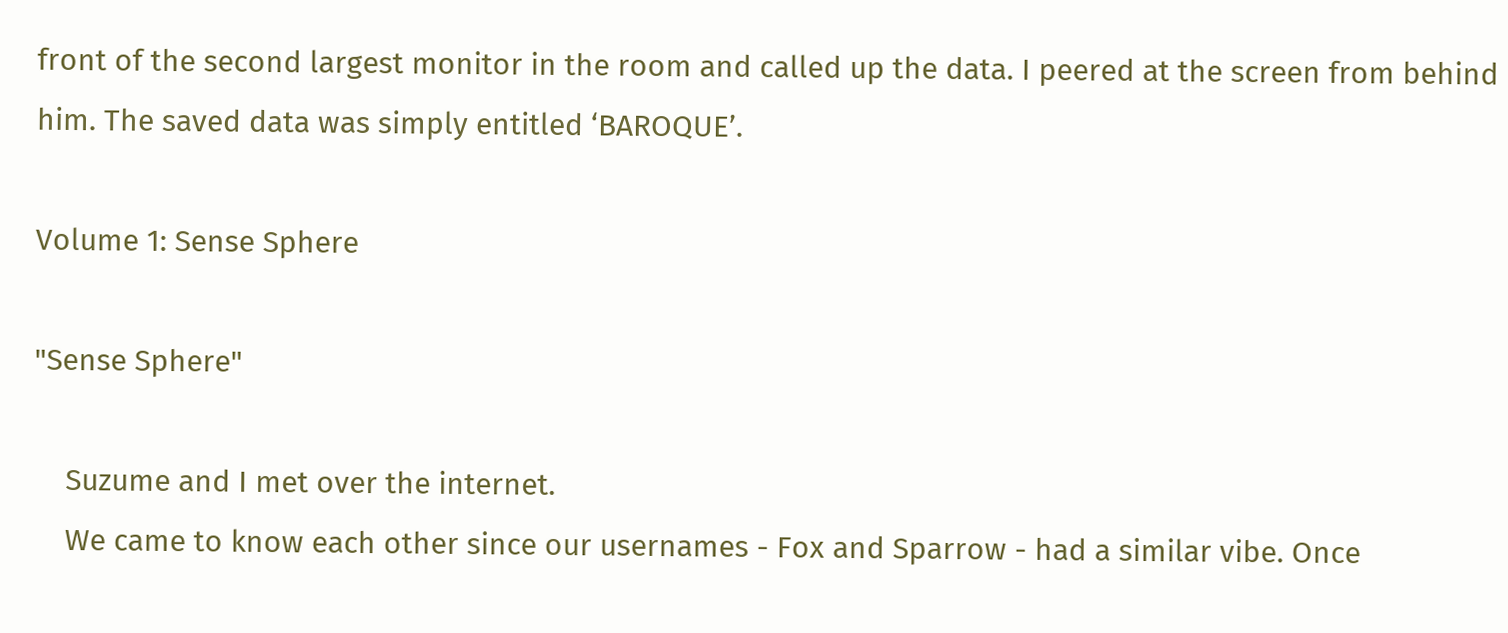front of the second largest monitor in the room and called up the data. I peered at the screen from behind him. The saved data was simply entitled ‘BAROQUE’.

Volume 1: Sense Sphere

"Sense Sphere"

    Suzume and I met over the internet.
    We came to know each other since our usernames - Fox and Sparrow - had a similar vibe. Once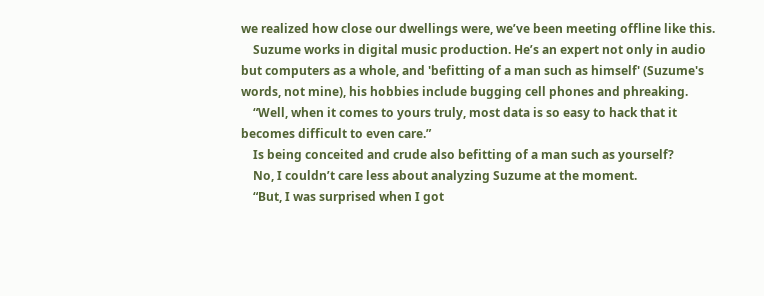we realized how close our dwellings were, we’ve been meeting offline like this.
    Suzume works in digital music production. He’s an expert not only in audio but computers as a whole, and 'befitting of a man such as himself' (Suzume's words, not mine), his hobbies include bugging cell phones and phreaking.
    “Well, when it comes to yours truly, most data is so easy to hack that it becomes difficult to even care.”
    Is being conceited and crude also befitting of a man such as yourself?
    No, I couldn’t care less about analyzing Suzume at the moment.
    “But, I was surprised when I got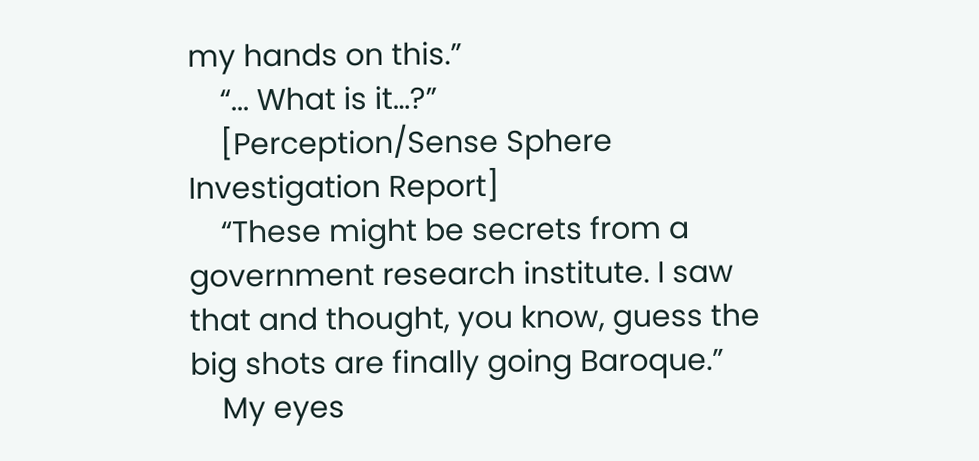my hands on this.”
    “... What is it…?”
    [Perception/Sense Sphere Investigation Report]
    “These might be secrets from a government research institute. I saw that and thought, you know, guess the big shots are finally going Baroque.”
    My eyes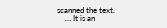scanned the text.
    … It is an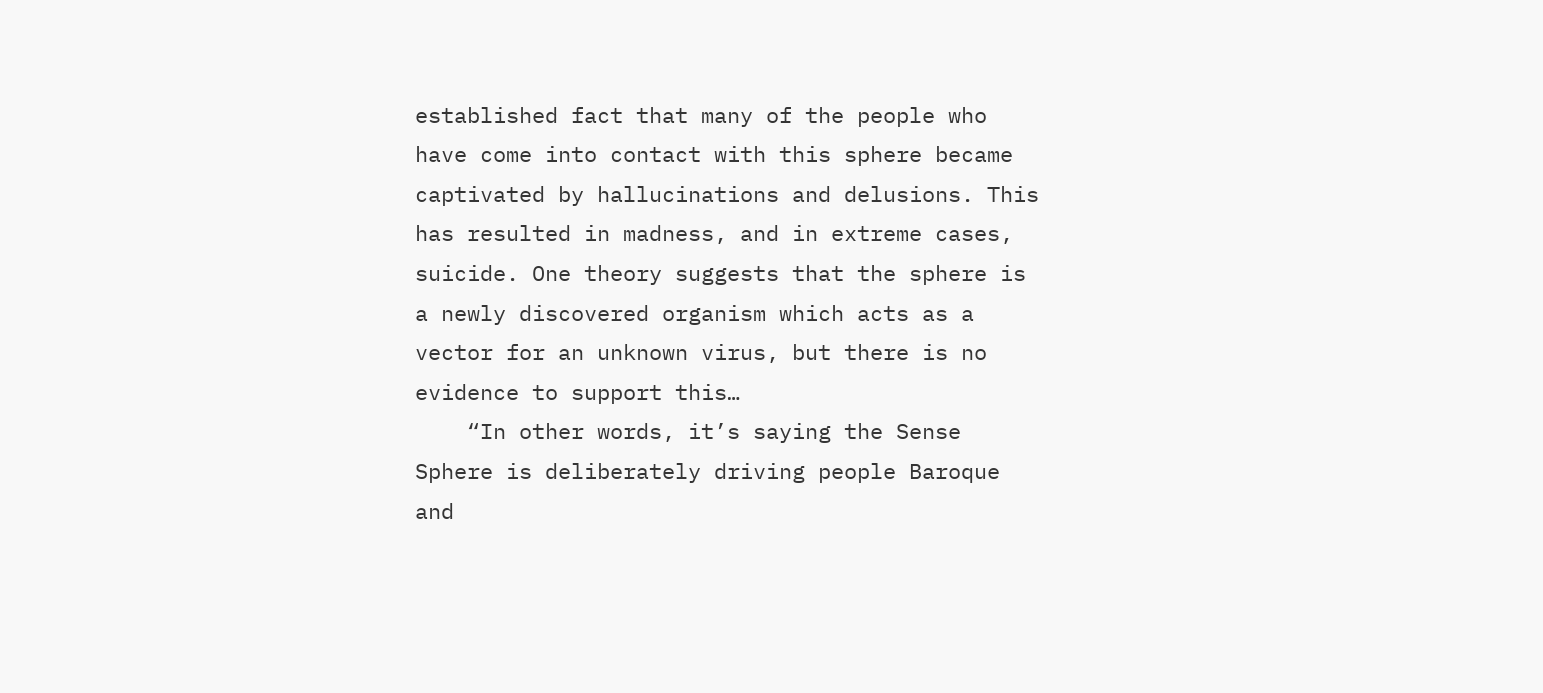established fact that many of the people who have come into contact with this sphere became captivated by hallucinations and delusions. This has resulted in madness, and in extreme cases, suicide. One theory suggests that the sphere is a newly discovered organism which acts as a vector for an unknown virus, but there is no evidence to support this…
    “In other words, it’s saying the Sense Sphere is deliberately driving people Baroque and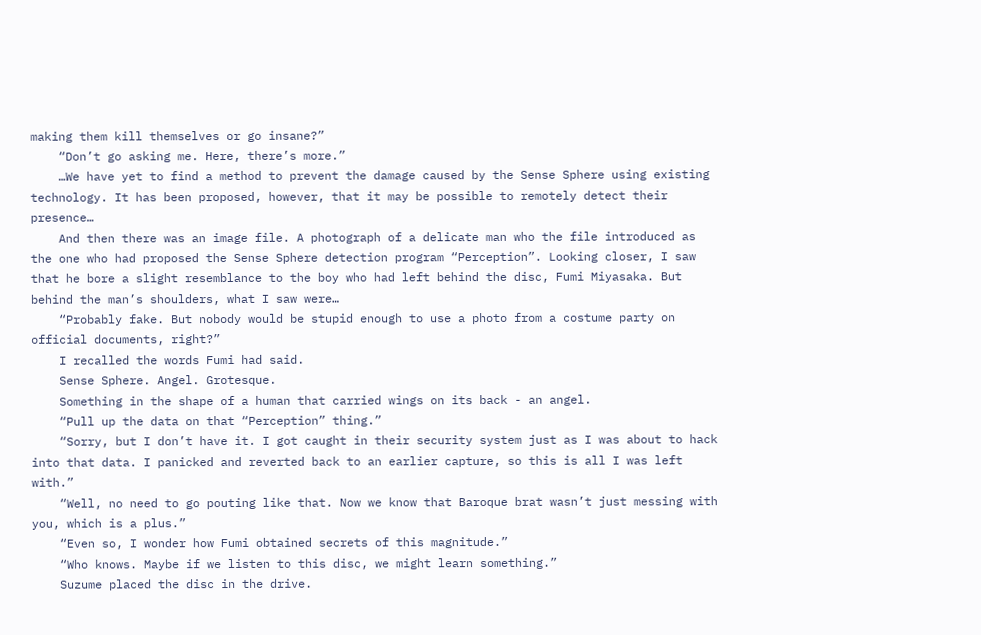making them kill themselves or go insane?”
    “Don’t go asking me. Here, there’s more.”
    …We have yet to find a method to prevent the damage caused by the Sense Sphere using existing technology. It has been proposed, however, that it may be possible to remotely detect their presence…
    And then there was an image file. A photograph of a delicate man who the file introduced as the one who had proposed the Sense Sphere detection program “Perception”. Looking closer, I saw that he bore a slight resemblance to the boy who had left behind the disc, Fumi Miyasaka. But behind the man’s shoulders, what I saw were…
    “Probably fake. But nobody would be stupid enough to use a photo from a costume party on official documents, right?”
    I recalled the words Fumi had said.
    Sense Sphere. Angel. Grotesque.
    Something in the shape of a human that carried wings on its back - an angel.
    “Pull up the data on that “Perception” thing.”
    “Sorry, but I don’t have it. I got caught in their security system just as I was about to hack into that data. I panicked and reverted back to an earlier capture, so this is all I was left with.”
    “Well, no need to go pouting like that. Now we know that Baroque brat wasn’t just messing with you, which is a plus.”
    “Even so, I wonder how Fumi obtained secrets of this magnitude.”
    “Who knows. Maybe if we listen to this disc, we might learn something.”
    Suzume placed the disc in the drive.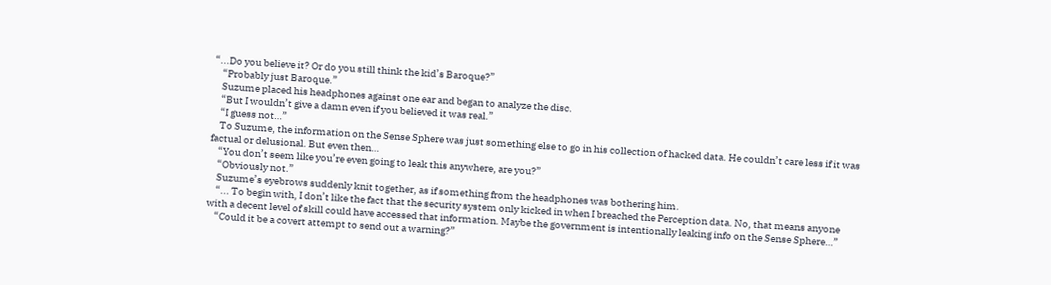“...Do you believe it? Or do you still think the kid’s Baroque?”
    “Probably just Baroque.”
    Suzume placed his headphones against one ear and began to analyze the disc.
    “But I wouldn’t give a damn even if you believed it was real.”
    “I guess not…”
    To Suzume, the information on the Sense Sphere was just something else to go in his collection of hacked data. He couldn’t care less if it was factual or delusional. But even then…
    “You don’t seem like you’re even going to leak this anywhere, are you?”
    “Obviously not.”
    Suzume’s eyebrows suddenly knit together, as if something from the headphones was bothering him.
    “... To begin with, I don’t like the fact that the security system only kicked in when I breached the Perception data. No, that means anyone with a decent level of skill could have accessed that information. Maybe the government is intentionally leaking info on the Sense Sphere…”
    “Could it be a covert attempt to send out a warning?”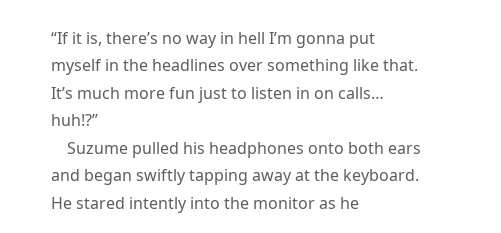“If it is, there’s no way in hell I’m gonna put myself in the headlines over something like that. It’s much more fun just to listen in on calls… huh!?”
    Suzume pulled his headphones onto both ears and began swiftly tapping away at the keyboard. He stared intently into the monitor as he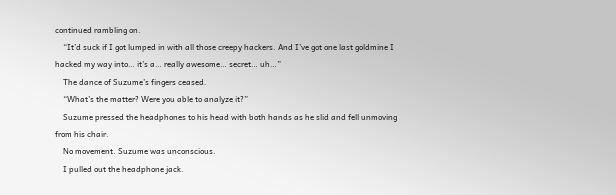continued rambling on.
    “It’d suck if I got lumped in with all those creepy hackers. And I’ve got one last goldmine I hacked my way into… it’s a… really awesome… secret… uh…”
    The dance of Suzume’s fingers ceased.
    “What’s the matter? Were you able to analyze it?”
    Suzume pressed the headphones to his head with both hands as he slid and fell unmoving from his chair.
    No movement. Suzume was unconscious.
    I pulled out the headphone jack.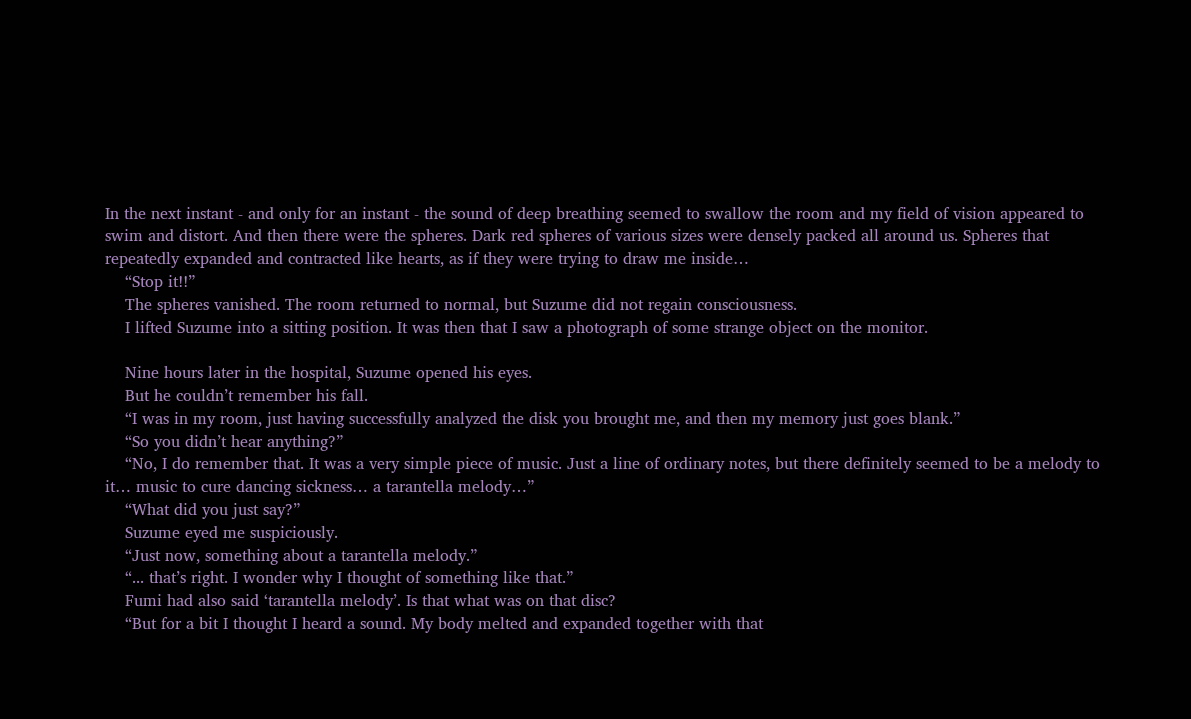In the next instant - and only for an instant - the sound of deep breathing seemed to swallow the room and my field of vision appeared to swim and distort. And then there were the spheres. Dark red spheres of various sizes were densely packed all around us. Spheres that repeatedly expanded and contracted like hearts, as if they were trying to draw me inside…
    “Stop it!!”
    The spheres vanished. The room returned to normal, but Suzume did not regain consciousness.
    I lifted Suzume into a sitting position. It was then that I saw a photograph of some strange object on the monitor.

    Nine hours later in the hospital, Suzume opened his eyes.
    But he couldn’t remember his fall.
    “I was in my room, just having successfully analyzed the disk you brought me, and then my memory just goes blank.”
    “So you didn’t hear anything?”
    “No, I do remember that. It was a very simple piece of music. Just a line of ordinary notes, but there definitely seemed to be a melody to it… music to cure dancing sickness… a tarantella melody…”
    “What did you just say?”
    Suzume eyed me suspiciously.
    “Just now, something about a tarantella melody.”
    “... that’s right. I wonder why I thought of something like that.”
    Fumi had also said ‘tarantella melody’. Is that what was on that disc?
    “But for a bit I thought I heard a sound. My body melted and expanded together with that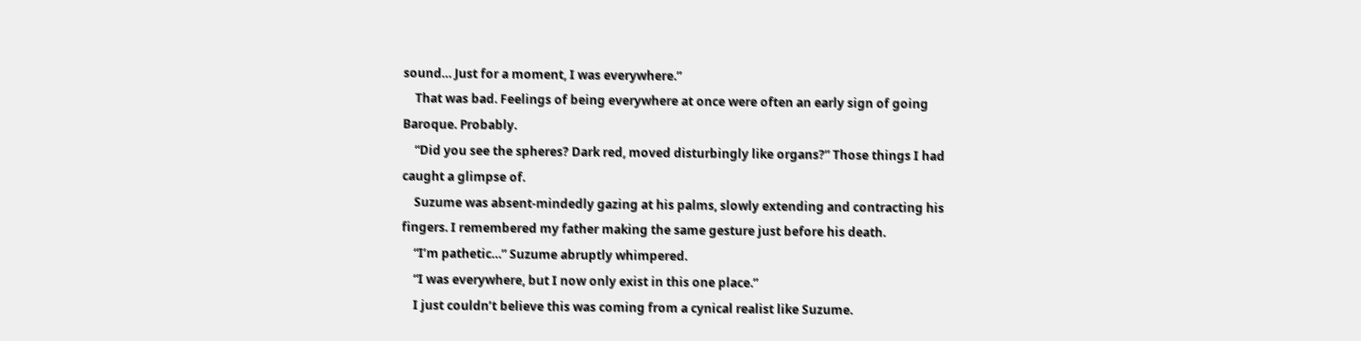sound… Just for a moment, I was everywhere.”
    That was bad. Feelings of being everywhere at once were often an early sign of going Baroque. Probably.
    “Did you see the spheres? Dark red, moved disturbingly like organs?” Those things I had caught a glimpse of.
    Suzume was absent-mindedly gazing at his palms, slowly extending and contracting his fingers. I remembered my father making the same gesture just before his death.
    “I’m pathetic…” Suzume abruptly whimpered.
    “I was everywhere, but I now only exist in this one place.”
    I just couldn’t believe this was coming from a cynical realist like Suzume.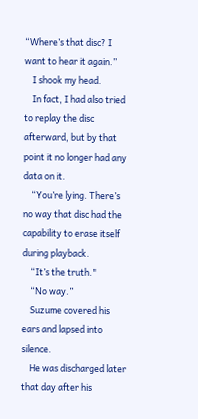“Where’s that disc? I want to hear it again.”
    I shook my head.
    In fact, I had also tried to replay the disc afterward, but by that point it no longer had any data on it.
    “You’re lying. There’s no way that disc had the capability to erase itself during playback.
    “It’s the truth."
    “No way.”
    Suzume covered his ears and lapsed into silence.
    He was discharged later that day after his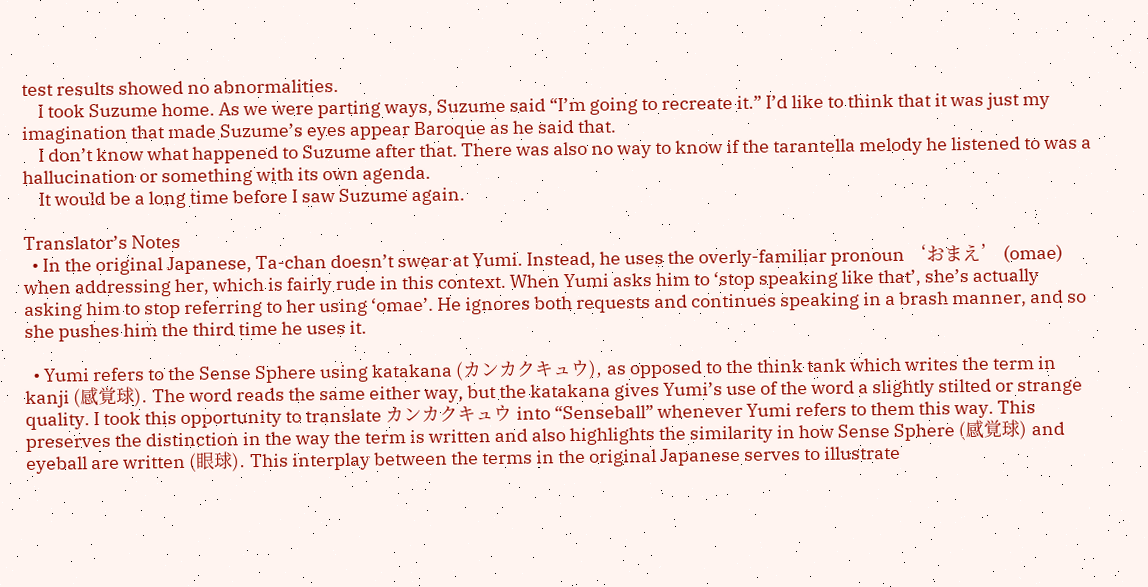test results showed no abnormalities.
    I took Suzume home. As we were parting ways, Suzume said “I’m going to recreate it.” I’d like to think that it was just my imagination that made Suzume’s eyes appear Baroque as he said that.
    I don’t know what happened to Suzume after that. There was also no way to know if the tarantella melody he listened to was a hallucination or something with its own agenda.
    It would be a long time before I saw Suzume again.

Translator’s Notes
  • In the original Japanese, Ta-chan doesn’t swear at Yumi. Instead, he uses the overly-familiar pronoun ‘おまえ’ (omae) when addressing her, which is fairly rude in this context. When Yumi asks him to ‘stop speaking like that’, she’s actually asking him to stop referring to her using ‘omae’. He ignores both requests and continues speaking in a brash manner, and so she pushes him the third time he uses it.

  • Yumi refers to the Sense Sphere using katakana (カンカクキュウ), as opposed to the think tank which writes the term in kanji (感覚球). The word reads the same either way, but the katakana gives Yumi’s use of the word a slightly stilted or strange quality. I took this opportunity to translate カンカクキュウ into “Senseball” whenever Yumi refers to them this way. This preserves the distinction in the way the term is written and also highlights the similarity in how Sense Sphere (感覚球) and eyeball are written (眼球). This interplay between the terms in the original Japanese serves to illustrate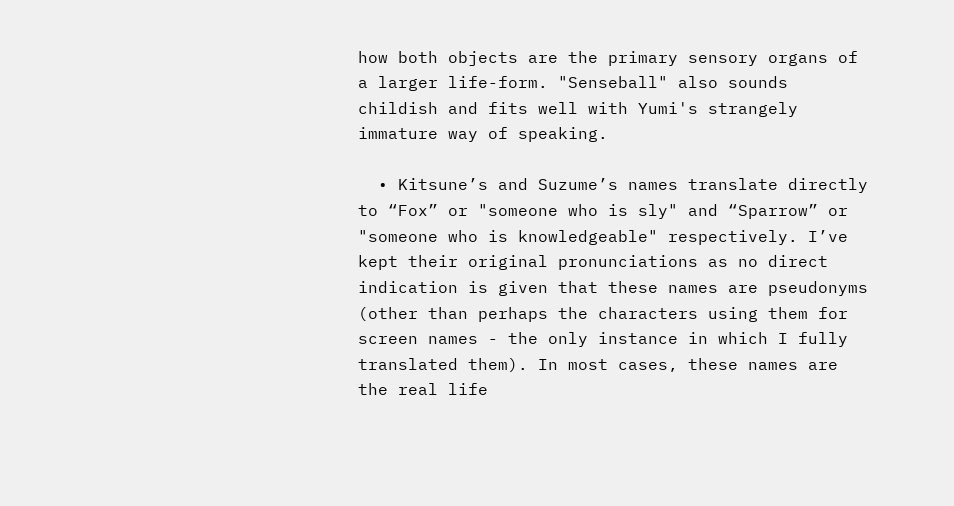how both objects are the primary sensory organs of a larger life-form. "Senseball" also sounds childish and fits well with Yumi's strangely immature way of speaking.

  • Kitsune’s and Suzume’s names translate directly to “Fox” or "someone who is sly" and “Sparrow” or "someone who is knowledgeable" respectively. I’ve kept their original pronunciations as no direct indication is given that these names are pseudonyms (other than perhaps the characters using them for screen names - the only instance in which I fully translated them). In most cases, these names are the real life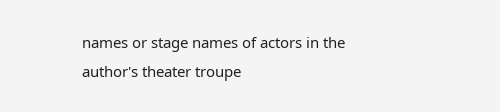names or stage names of actors in the author's theater troupe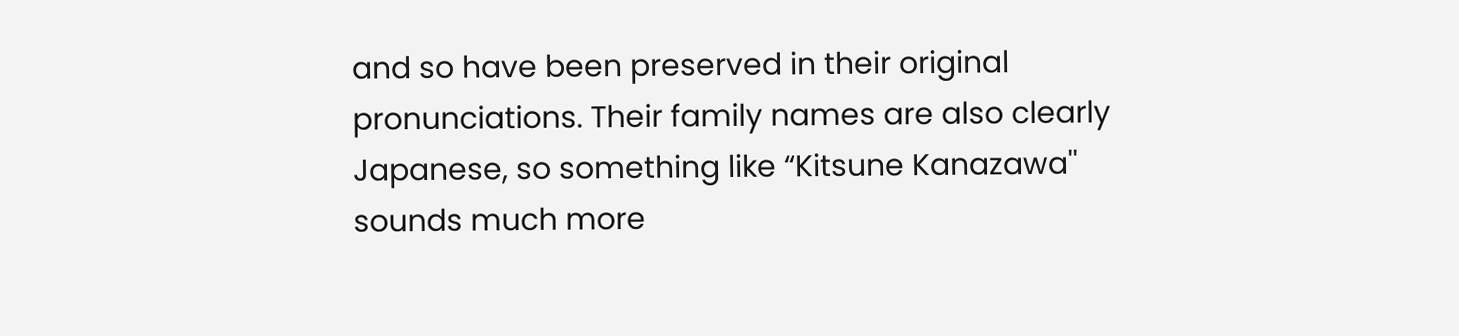and so have been preserved in their original pronunciations. Their family names are also clearly Japanese, so something like “Kitsune Kanazawa'' sounds much more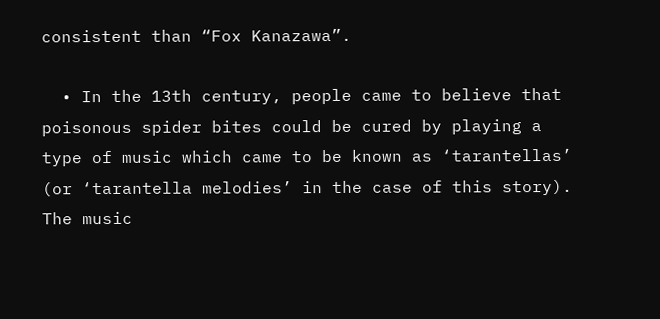consistent than “Fox Kanazawa”.

  • In the 13th century, people came to believe that poisonous spider bites could be cured by playing a type of music which came to be known as ‘tarantellas’ (or ‘tarantella melodies’ in the case of this story). The music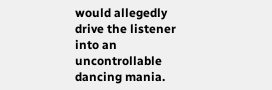would allegedly drive the listener into an uncontrollable dancing mania.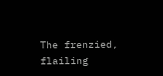The frenzied, flailing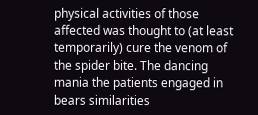physical activities of those affected was thought to (at least temporarily) cure the venom of the spider bite. The dancing mania the patients engaged in bears similarities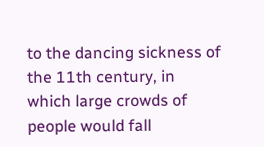to the dancing sickness of the 11th century, in which large crowds of people would fall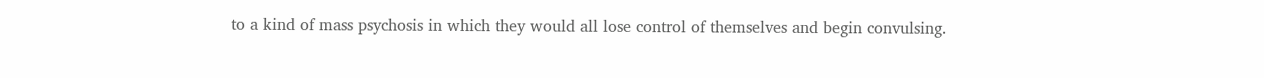to a kind of mass psychosis in which they would all lose control of themselves and begin convulsing.